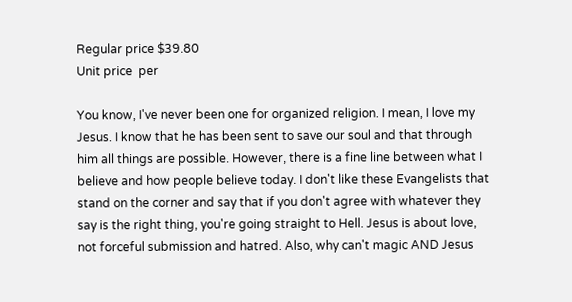Regular price $39.80
Unit price  per

You know, I've never been one for organized religion. I mean, I love my Jesus. I know that he has been sent to save our soul and that through him all things are possible. However, there is a fine line between what I believe and how people believe today. I don't like these Evangelists that stand on the corner and say that if you don't agree with whatever they say is the right thing, you're going straight to Hell. Jesus is about love, not forceful submission and hatred. Also, why can't magic AND Jesus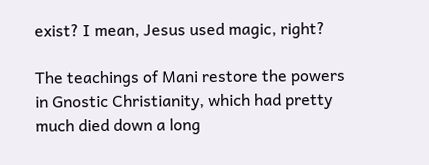exist? I mean, Jesus used magic, right?

The teachings of Mani restore the powers in Gnostic Christianity, which had pretty much died down a long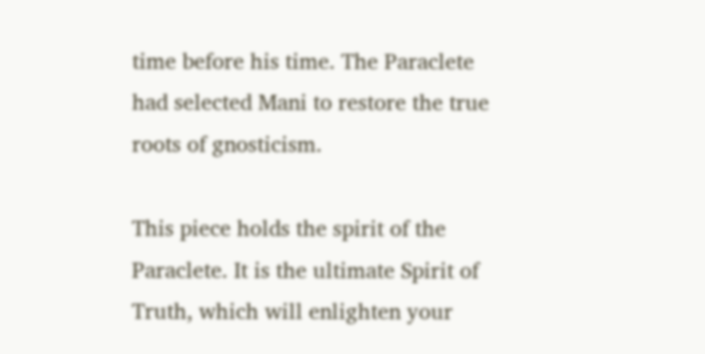time before his time. The Paraclete had selected Mani to restore the true roots of gnosticism.

This piece holds the spirit of the Paraclete. It is the ultimate Spirit of Truth, which will enlighten your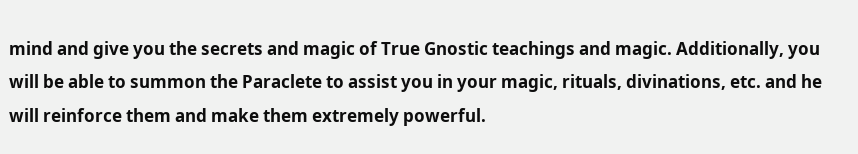mind and give you the secrets and magic of True Gnostic teachings and magic. Additionally, you will be able to summon the Paraclete to assist you in your magic, rituals, divinations, etc. and he will reinforce them and make them extremely powerful.